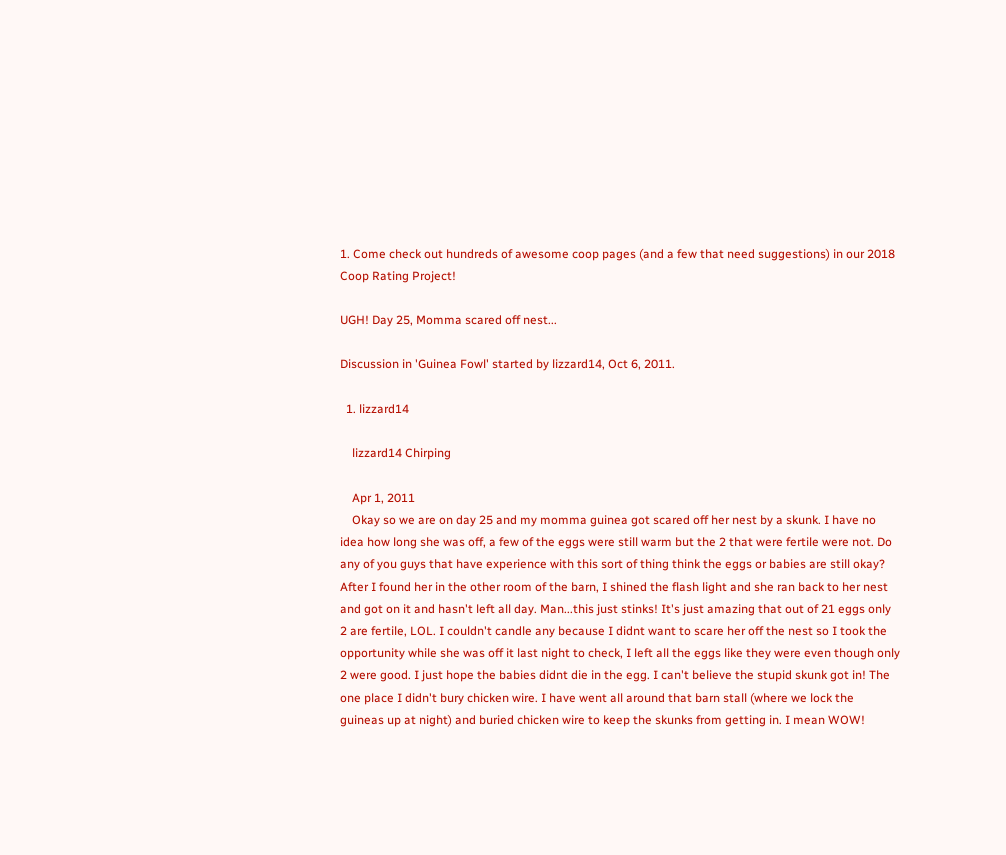1. Come check out hundreds of awesome coop pages (and a few that need suggestions) in our 2018 Coop Rating Project!

UGH! Day 25, Momma scared off nest...

Discussion in 'Guinea Fowl' started by lizzard14, Oct 6, 2011.

  1. lizzard14

    lizzard14 Chirping

    Apr 1, 2011
    Okay so we are on day 25 and my momma guinea got scared off her nest by a skunk. I have no idea how long she was off, a few of the eggs were still warm but the 2 that were fertile were not. Do any of you guys that have experience with this sort of thing think the eggs or babies are still okay? After I found her in the other room of the barn, I shined the flash light and she ran back to her nest and got on it and hasn't left all day. Man...this just stinks! It's just amazing that out of 21 eggs only 2 are fertile, LOL. I couldn't candle any because I didnt want to scare her off the nest so I took the opportunity while she was off it last night to check, I left all the eggs like they were even though only 2 were good. I just hope the babies didnt die in the egg. I can't believe the stupid skunk got in! The one place I didn't bury chicken wire. I have went all around that barn stall (where we lock the guineas up at night) and buried chicken wire to keep the skunks from getting in. I mean WOW!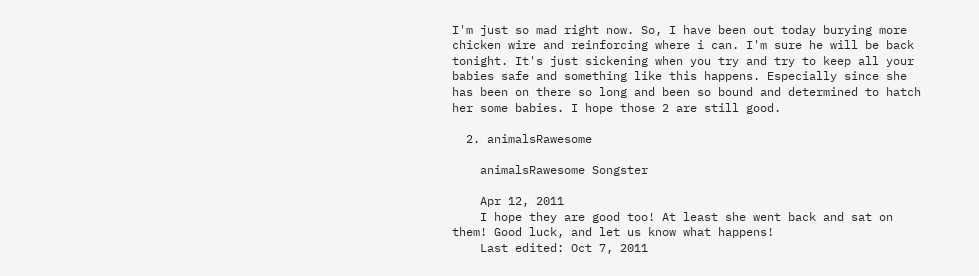I'm just so mad right now. So, I have been out today burying more chicken wire and reinforcing where i can. I'm sure he will be back tonight. It's just sickening when you try and try to keep all your babies safe and something like this happens. Especially since she has been on there so long and been so bound and determined to hatch her some babies. I hope those 2 are still good.

  2. animalsRawesome

    animalsRawesome Songster

    Apr 12, 2011
    I hope they are good too! At least she went back and sat on them! Good luck, and let us know what happens!
    Last edited: Oct 7, 2011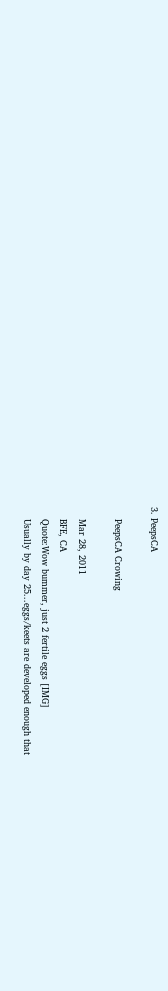3. PeepsCA

    PeepsCA Crowing

    Mar 28, 2011
    BFE, CA
    Quote:Wow bummer, just 2 fertile eggs [IMG]
    Usually by day 25...eggs/keets are developed enough that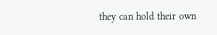they can hold their own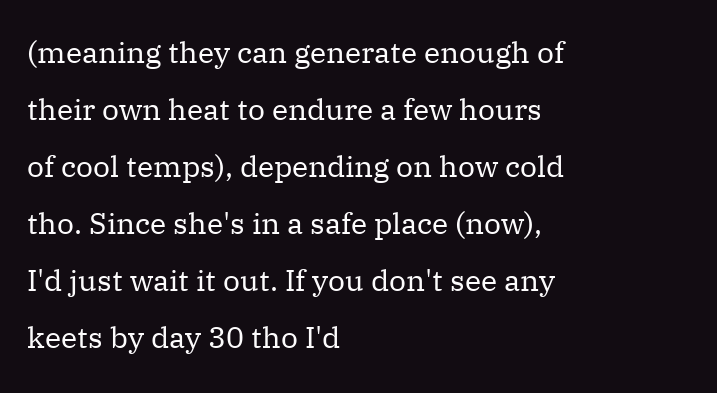(meaning they can generate enough of their own heat to endure a few hours of cool temps), depending on how cold tho. Since she's in a safe place (now), I'd just wait it out. If you don't see any keets by day 30 tho I'd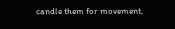candle them for movement,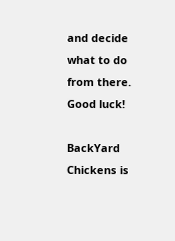and decide what to do from there. Good luck!

BackYard Chickens is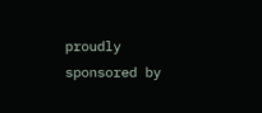proudly sponsored by